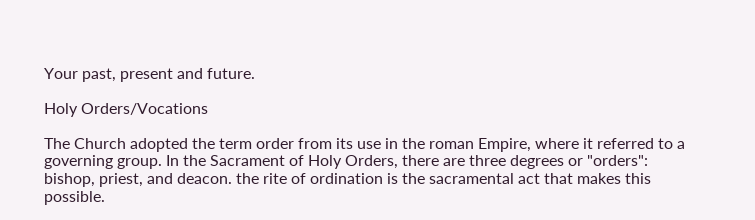Your past, present and future.

Holy Orders/Vocations

The Church adopted the term order from its use in the roman Empire, where it referred to a governing group. In the Sacrament of Holy Orders, there are three degrees or "orders": bishop, priest, and deacon. the rite of ordination is the sacramental act that makes this possible.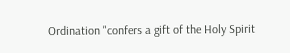Ordination "confers a gift of the Holy Spirit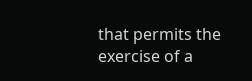that permits the exercise of a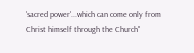'sacred power'...which can come only from
Christ himself through the Church"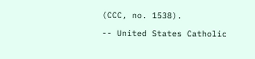(CCC, no. 1538).
-- United States Catholic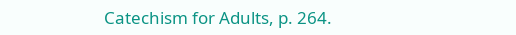Catechism for Adults, p. 264.